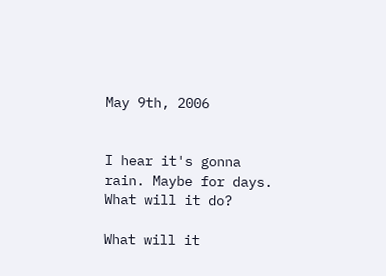May 9th, 2006


I hear it's gonna rain. Maybe for days. What will it do?

What will it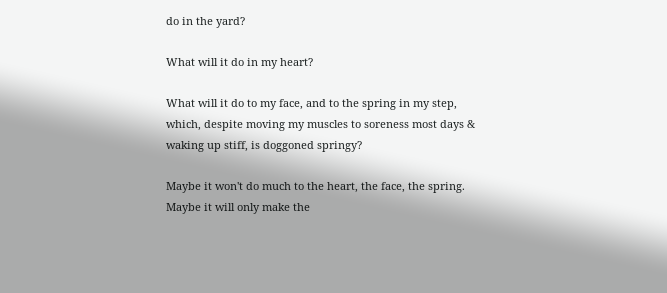do in the yard?

What will it do in my heart?

What will it do to my face, and to the spring in my step, which, despite moving my muscles to soreness most days & waking up stiff, is doggoned springy?

Maybe it won't do much to the heart, the face, the spring. Maybe it will only make the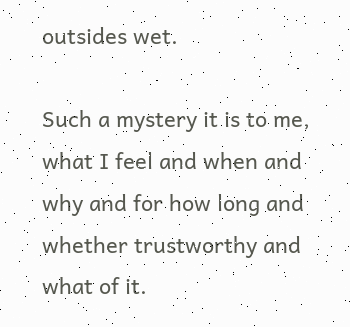outsides wet.

Such a mystery it is to me, what I feel and when and why and for how long and whether trustworthy and what of it.